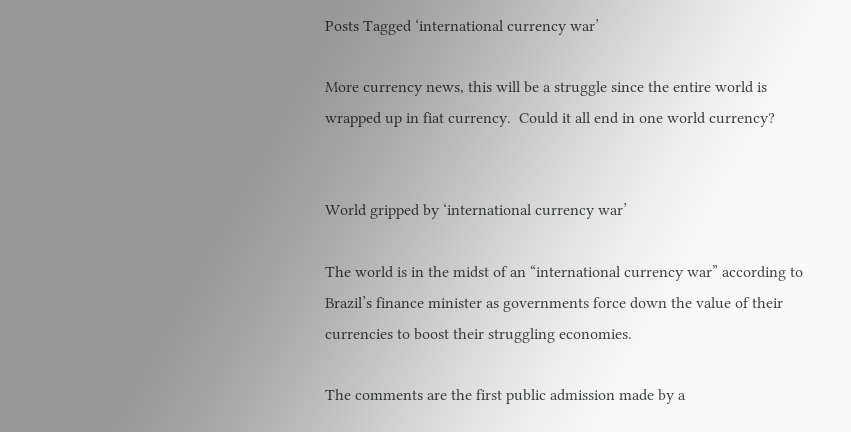Posts Tagged ‘international currency war’

More currency news, this will be a struggle since the entire world is wrapped up in fiat currency.  Could it all end in one world currency?


World gripped by ‘international currency war’

The world is in the midst of an “international currency war” according to Brazil’s finance minister as governments force down the value of their currencies to boost their struggling economies.

The comments are the first public admission made by a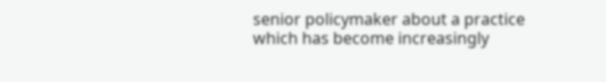senior policymaker about a practice which has become increasingly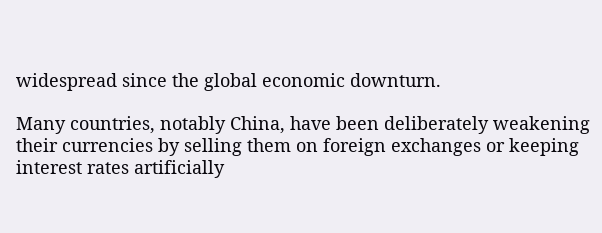widespread since the global economic downturn.

Many countries, notably China, have been deliberately weakening their currencies by selling them on foreign exchanges or keeping interest rates artificially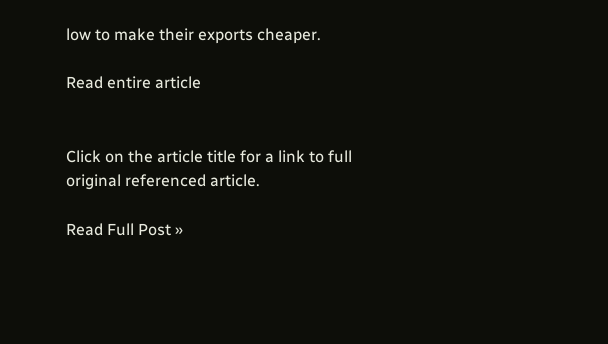low to make their exports cheaper.

Read entire article


Click on the article title for a link to full original referenced article.

Read Full Post »